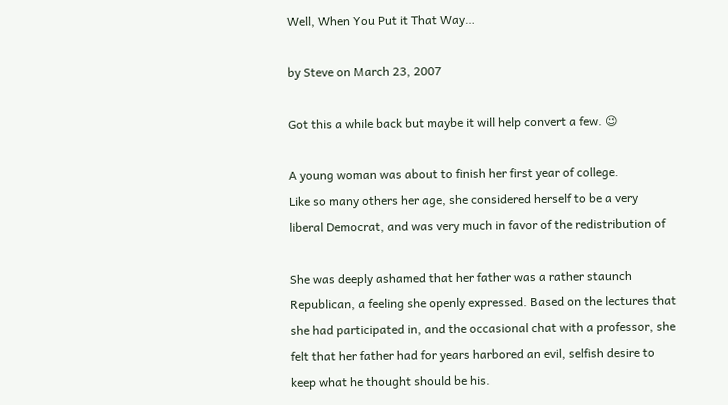Well, When You Put it That Way…

by Steve on March 23, 2007

Got this a while back but maybe it will help convert a few. 😉

A young woman was about to finish her first year of college.
Like so many others her age, she considered herself to be a very
liberal Democrat, and was very much in favor of the redistribution of

She was deeply ashamed that her father was a rather staunch
Republican, a feeling she openly expressed. Based on the lectures that
she had participated in, and the occasional chat with a professor, she
felt that her father had for years harbored an evil, selfish desire to
keep what he thought should be his.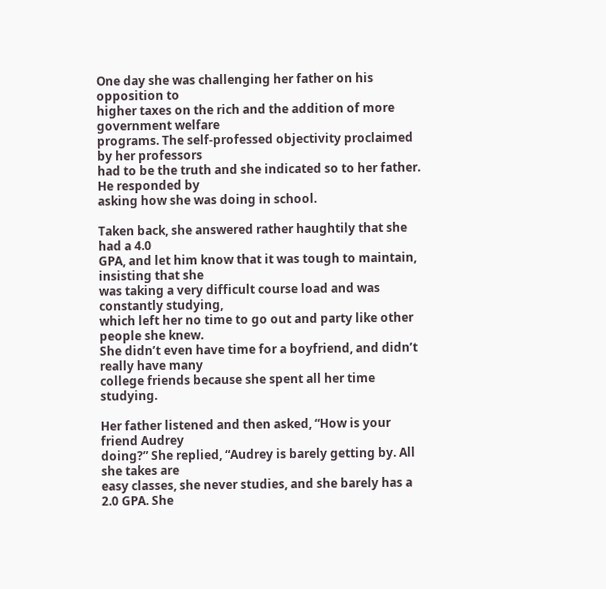One day she was challenging her father on his opposition to
higher taxes on the rich and the addition of more government welfare
programs. The self-professed objectivity proclaimed by her professors
had to be the truth and she indicated so to her father. He responded by
asking how she was doing in school.

Taken back, she answered rather haughtily that she had a 4.0
GPA, and let him know that it was tough to maintain, insisting that she
was taking a very difficult course load and was constantly studying,
which left her no time to go out and party like other people she knew.
She didn’t even have time for a boyfriend, and didn’t really have many
college friends because she spent all her time studying.

Her father listened and then asked, “How is your friend Audrey
doing?” She replied, “Audrey is barely getting by. All she takes are
easy classes, she never studies, and she barely has a 2.0 GPA. She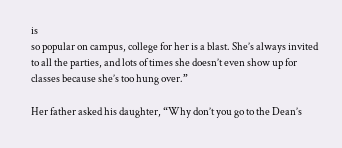is
so popular on campus, college for her is a blast. She’s always invited
to all the parties, and lots of times she doesn’t even show up for
classes because she’s too hung over.”

Her father asked his daughter, “Why don’t you go to the Dean’s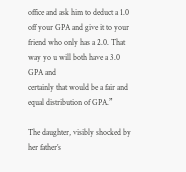office and ask him to deduct a 1.0 off your GPA and give it to your
friend who only has a 2.0. That way yo u will both have a 3.0 GPA and
certainly that would be a fair and equal distribution of GPA.”

The daughter, visibly shocked by her father’s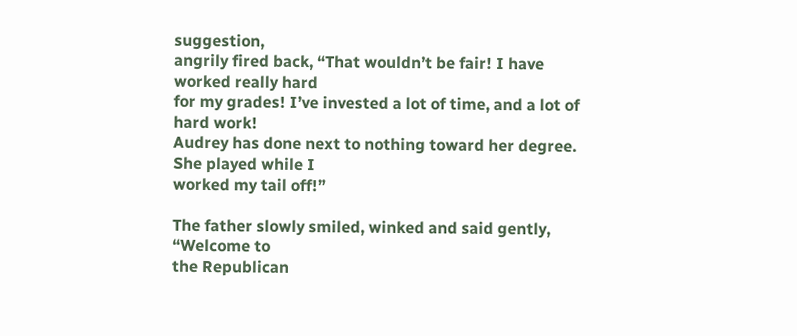suggestion,
angrily fired back, “That wouldn’t be fair! I have worked really hard
for my grades! I’ve invested a lot of time, and a lot of hard work!
Audrey has done next to nothing toward her degree. She played while I
worked my tail off!”

The father slowly smiled, winked and said gently, “Welcome to
the Republican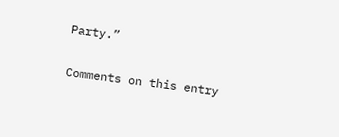Party.”


Comments on this entry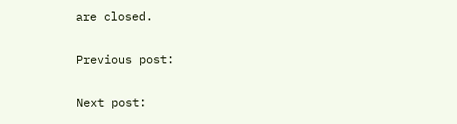are closed.

Previous post:

Next post: